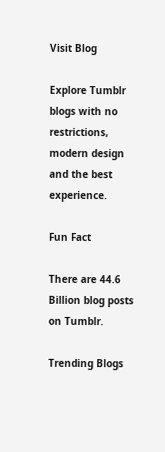Visit Blog

Explore Tumblr blogs with no restrictions, modern design and the best experience.

Fun Fact

There are 44.6 Billion blog posts on Tumblr.

Trending Blogs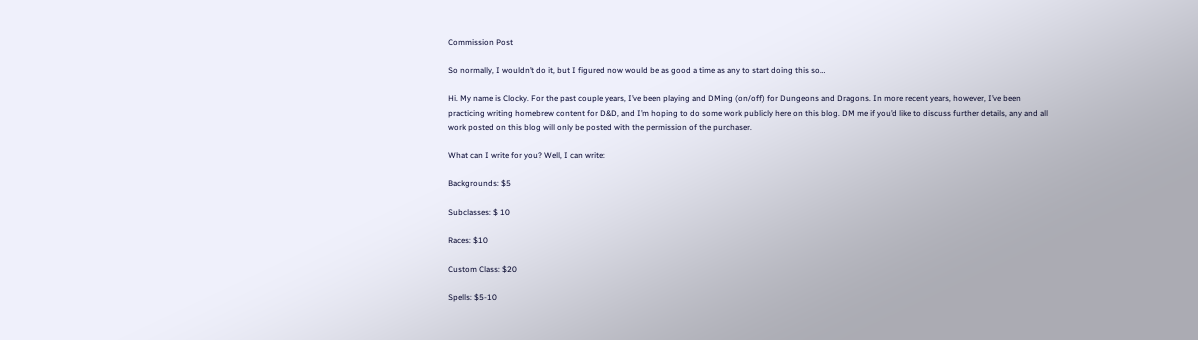Commission Post

So normally, I wouldn’t do it, but I figured now would be as good a time as any to start doing this so…

Hi. My name is Clocky. For the past couple years, I’ve been playing and DMing (on/off) for Dungeons and Dragons. In more recent years, however, I’ve been practicing writing homebrew content for D&D, and I’m hoping to do some work publicly here on this blog. DM me if you’d like to discuss further details, any and all work posted on this blog will only be posted with the permission of the purchaser.

What can I write for you? Well, I can write:

Backgrounds: $5

Subclasses: $ 10

Races: $10

Custom Class: $20

Spells: $5-10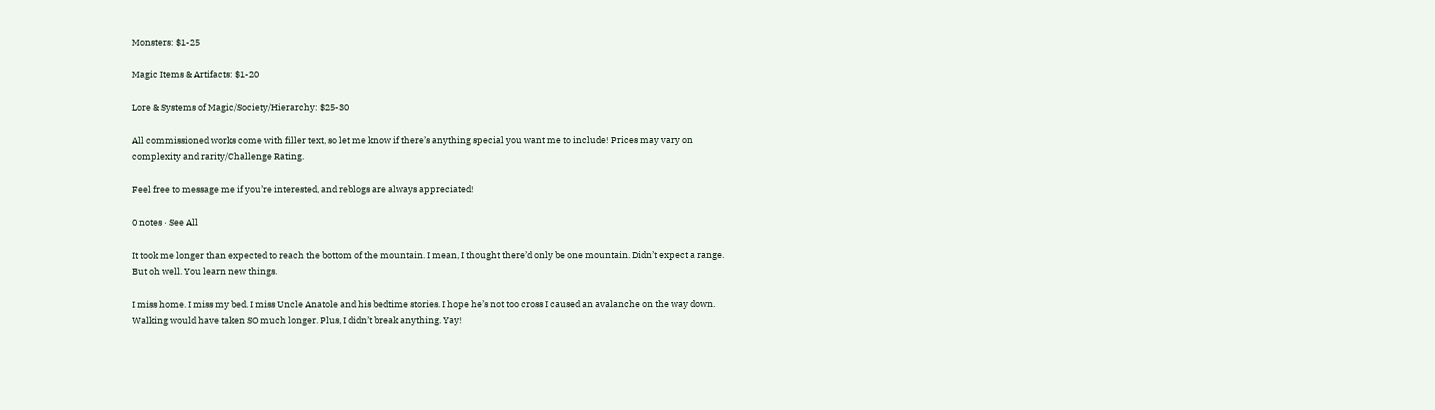Monsters: $1-25

Magic Items & Artifacts: $1-20

Lore & Systems of Magic/Society/Hierarchy: $25-30

All commissioned works come with filler text, so let me know if there’s anything special you want me to include! Prices may vary on complexity and rarity/Challenge Rating.

Feel free to message me if you’re interested, and reblogs are always appreciated!

0 notes · See All

It took me longer than expected to reach the bottom of the mountain. I mean, I thought there’d only be one mountain. Didn’t expect a range. But oh well. You learn new things.

I miss home. I miss my bed. I miss Uncle Anatole and his bedtime stories. I hope he’s not too cross I caused an avalanche on the way down. Walking would have taken SO much longer. Plus, I didn’t break anything. Yay!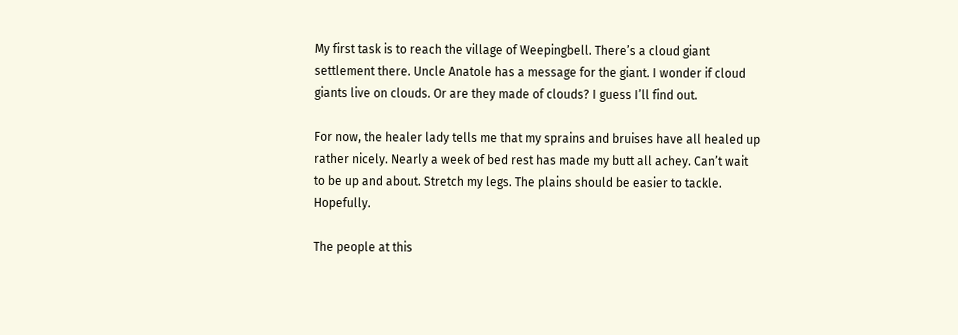My first task is to reach the village of Weepingbell. There’s a cloud giant settlement there. Uncle Anatole has a message for the giant. I wonder if cloud giants live on clouds. Or are they made of clouds? I guess I’ll find out.

For now, the healer lady tells me that my sprains and bruises have all healed up rather nicely. Nearly a week of bed rest has made my butt all achey. Can’t wait to be up and about. Stretch my legs. The plains should be easier to tackle. Hopefully.

The people at this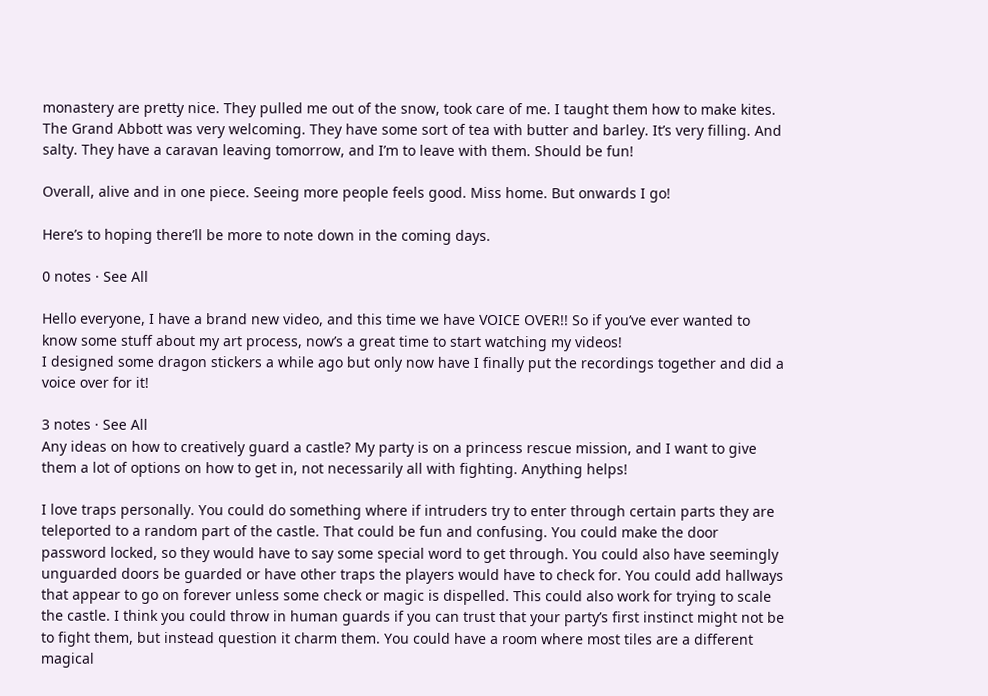monastery are pretty nice. They pulled me out of the snow, took care of me. I taught them how to make kites. The Grand Abbott was very welcoming. They have some sort of tea with butter and barley. It’s very filling. And salty. They have a caravan leaving tomorrow, and I’m to leave with them. Should be fun!

Overall, alive and in one piece. Seeing more people feels good. Miss home. But onwards I go!

Here’s to hoping there’ll be more to note down in the coming days.

0 notes · See All

Hello everyone, I have a brand new video, and this time we have VOICE OVER!! So if you’ve ever wanted to know some stuff about my art process, now’s a great time to start watching my videos!
I designed some dragon stickers a while ago but only now have I finally put the recordings together and did a voice over for it!

3 notes · See All
Any ideas on how to creatively guard a castle? My party is on a princess rescue mission, and I want to give them a lot of options on how to get in, not necessarily all with fighting. Anything helps!

I love traps personally. You could do something where if intruders try to enter through certain parts they are teleported to a random part of the castle. That could be fun and confusing. You could make the door password locked, so they would have to say some special word to get through. You could also have seemingly unguarded doors be guarded or have other traps the players would have to check for. You could add hallways that appear to go on forever unless some check or magic is dispelled. This could also work for trying to scale the castle. I think you could throw in human guards if you can trust that your party’s first instinct might not be to fight them, but instead question it charm them. You could have a room where most tiles are a different magical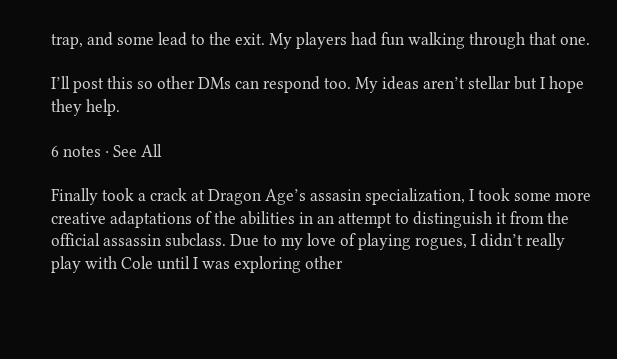trap, and some lead to the exit. My players had fun walking through that one.

I’ll post this so other DMs can respond too. My ideas aren’t stellar but I hope they help.

6 notes · See All

Finally took a crack at Dragon Age’s assasin specialization, I took some more creative adaptations of the abilities in an attempt to distinguish it from the official assassin subclass. Due to my love of playing rogues, I didn’t really play with Cole until I was exploring other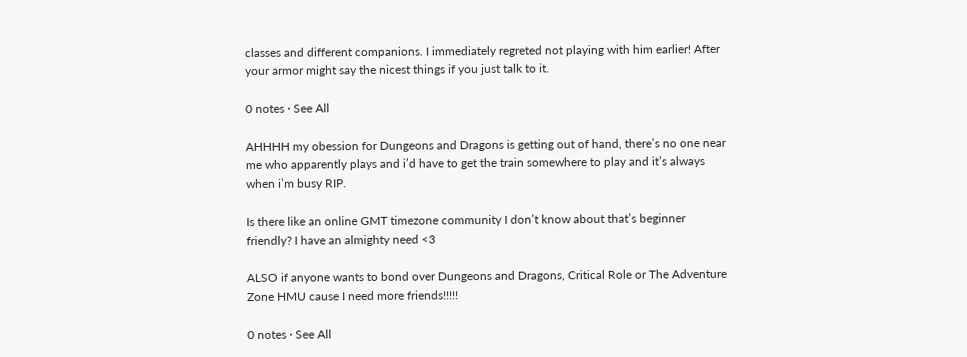classes and different companions. I immediately regreted not playing with him earlier! After your armor might say the nicest things if you just talk to it.

0 notes · See All

AHHHH my obession for Dungeons and Dragons is getting out of hand, there’s no one near me who apparently plays and i’d have to get the train somewhere to play and it’s always when i’m busy RIP.

Is there like an online GMT timezone community I don’t know about that’s beginner friendly? I have an almighty need <3

ALSO if anyone wants to bond over Dungeons and Dragons, Critical Role or The Adventure Zone HMU cause I need more friends!!!!!

0 notes · See All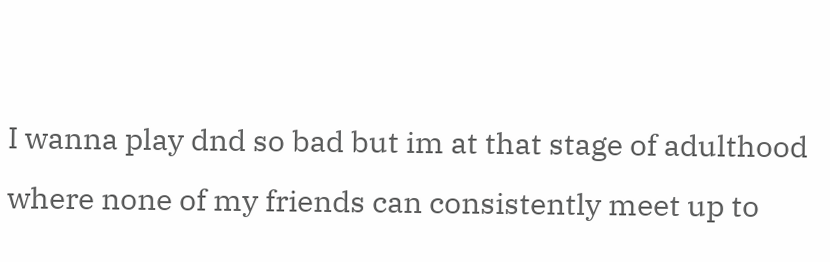I wanna play dnd so bad but im at that stage of adulthood where none of my friends can consistently meet up to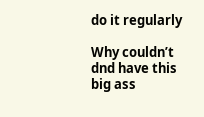do it regularly

Why couldn’t dnd have this big ass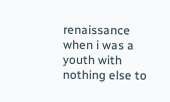renaissance when i was a youth with nothing else to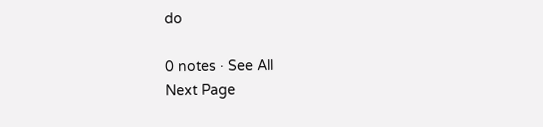do

0 notes · See All
Next Page